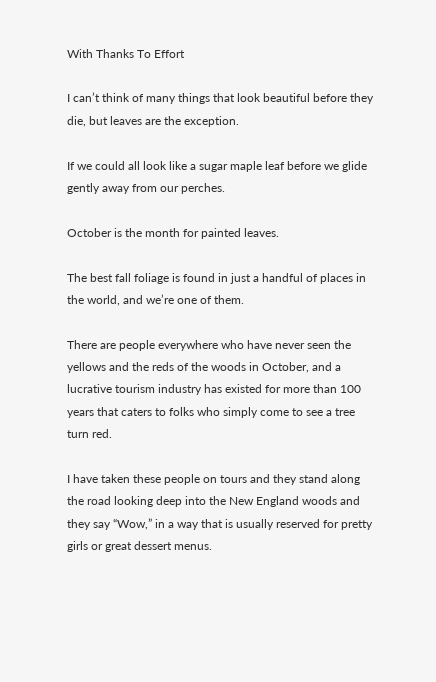With Thanks To Effort

I can’t think of many things that look beautiful before they die, but leaves are the exception.

If we could all look like a sugar maple leaf before we glide gently away from our perches.

October is the month for painted leaves.

The best fall foliage is found in just a handful of places in the world, and we’re one of them.

There are people everywhere who have never seen the yellows and the reds of the woods in October, and a lucrative tourism industry has existed for more than 100 years that caters to folks who simply come to see a tree turn red.

I have taken these people on tours and they stand along the road looking deep into the New England woods and they say “Wow,” in a way that is usually reserved for pretty girls or great dessert menus.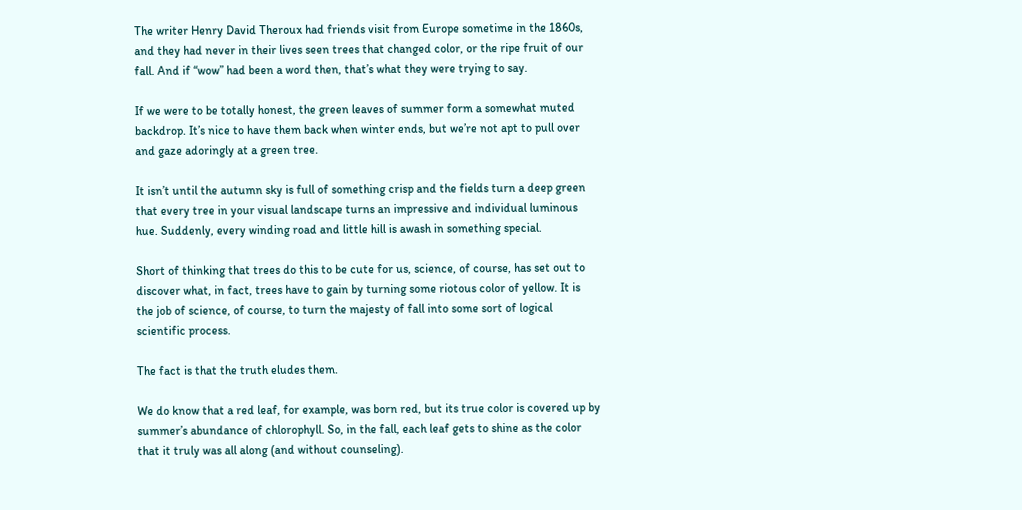The writer Henry David Theroux had friends visit from Europe sometime in the 1860s, and they had never in their lives seen trees that changed color, or the ripe fruit of our fall. And if “wow” had been a word then, that’s what they were trying to say.

If we were to be totally honest, the green leaves of summer form a somewhat muted backdrop. It’s nice to have them back when winter ends, but we’re not apt to pull over and gaze adoringly at a green tree.

It isn’t until the autumn sky is full of something crisp and the fields turn a deep green that every tree in your visual landscape turns an impressive and individual luminous hue. Suddenly, every winding road and little hill is awash in something special.

Short of thinking that trees do this to be cute for us, science, of course, has set out to discover what, in fact, trees have to gain by turning some riotous color of yellow. It is the job of science, of course, to turn the majesty of fall into some sort of logical scientific process.

The fact is that the truth eludes them.

We do know that a red leaf, for example, was born red, but its true color is covered up by summer’s abundance of chlorophyll. So, in the fall, each leaf gets to shine as the color that it truly was all along (and without counseling).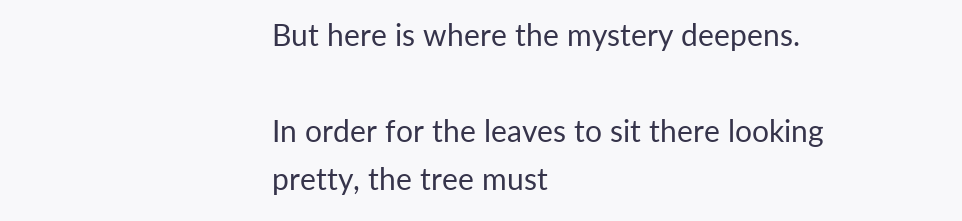But here is where the mystery deepens.

In order for the leaves to sit there looking pretty, the tree must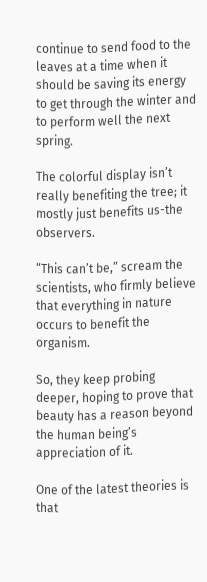continue to send food to the leaves at a time when it should be saving its energy to get through the winter and to perform well the next spring.

The colorful display isn’t really benefiting the tree; it mostly just benefits us-the observers.

“This can’t be,” scream the scientists, who firmly believe that everything in nature occurs to benefit the organism.

So, they keep probing deeper, hoping to prove that beauty has a reason beyond the human being’s appreciation of it.

One of the latest theories is that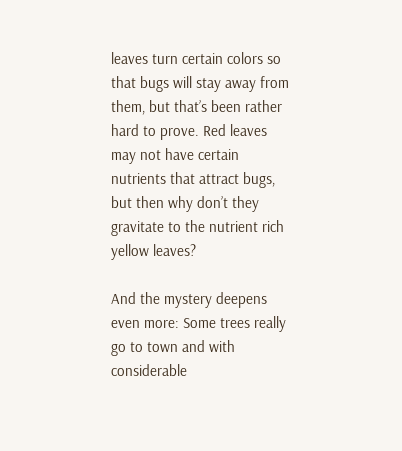leaves turn certain colors so that bugs will stay away from them, but that’s been rather hard to prove. Red leaves may not have certain nutrients that attract bugs, but then why don’t they gravitate to the nutrient rich yellow leaves?

And the mystery deepens even more: Some trees really go to town and with considerable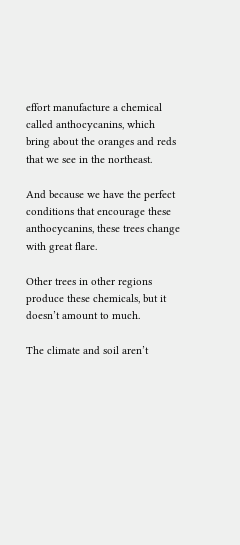effort manufacture a chemical called anthocycanins, which bring about the oranges and reds that we see in the northeast.

And because we have the perfect conditions that encourage these anthocycanins, these trees change with great flare.

Other trees in other regions produce these chemicals, but it doesn’t amount to much.

The climate and soil aren’t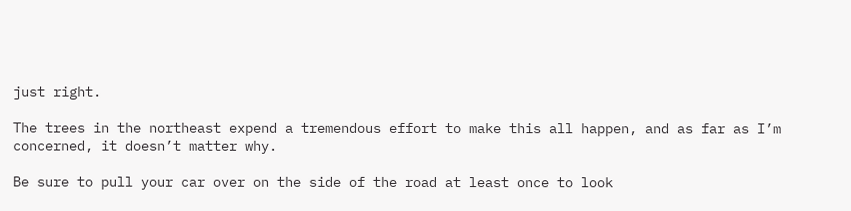just right.

The trees in the northeast expend a tremendous effort to make this all happen, and as far as I’m concerned, it doesn’t matter why.

Be sure to pull your car over on the side of the road at least once to look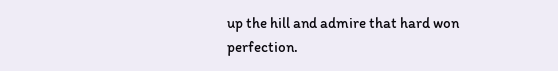up the hill and admire that hard won perfection.